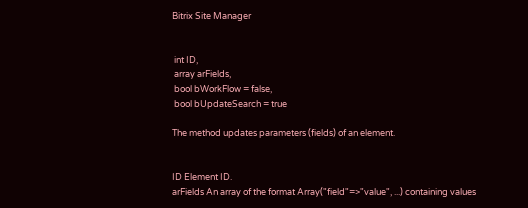Bitrix Site Manager


 int ID,
 array arFields,
 bool bWorkFlow = false,
 bool bUpdateSearch = true

The method updates parameters (fields) of an element.


ID Element ID.
arFields An array of the format Array("field"=>"value", ...) containing values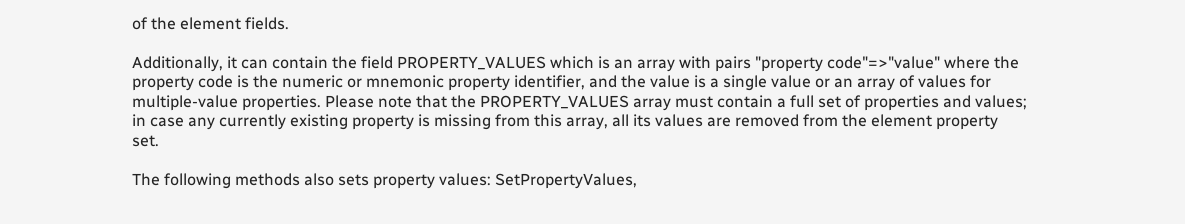of the element fields.

Additionally, it can contain the field PROPERTY_VALUES which is an array with pairs "property code"=>"value" where the property code is the numeric or mnemonic property identifier, and the value is a single value or an array of values for multiple-value properties. Please note that the PROPERTY_VALUES array must contain a full set of properties and values; in case any currently existing property is missing from this array, all its values are removed from the element property set.

The following methods also sets property values: SetPropertyValues,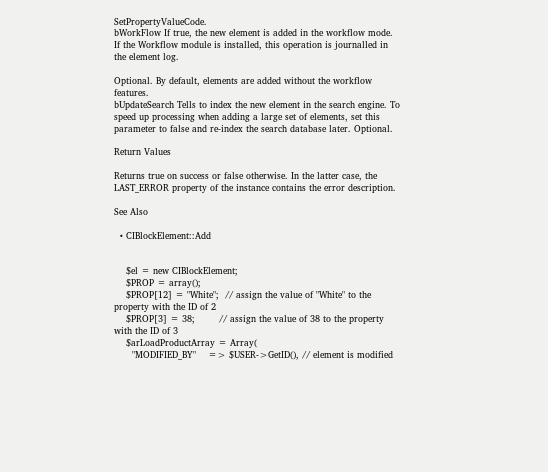SetPropertyValueCode.
bWorkFlow If true, the new element is added in the workflow mode. If the Workflow module is installed, this operation is journalled in the element log.

Optional. By default, elements are added without the workflow features.
bUpdateSearch Tells to index the new element in the search engine. To speed up processing when adding a large set of elements, set this parameter to false and re-index the search database later. Optional.

Return Values

Returns true on success or false otherwise. In the latter case, the LAST_ERROR property of the instance contains the error description.

See Also

  • CIBlockElement::Add


    $el = new CIBlockElement;
    $PROP = array();
    $PROP[12] = "White";  // assign the value of "White" to the property with the ID of 2
    $PROP[3] = 38;        // assign the value of 38 to the property with the ID of 3
    $arLoadProductArray = Array(
      "MODIFIED_BY"    => $USER->GetID(), // element is modified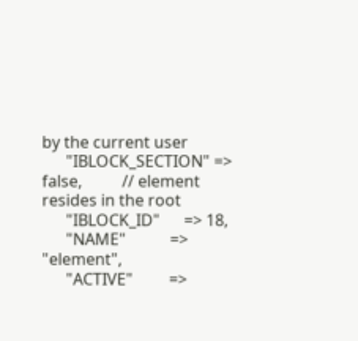by the current user
      "IBLOCK_SECTION" => false,          // element resides in the root
      "IBLOCK_ID"      => 18,
      "NAME"           => "element",
      "ACTIVE"         =>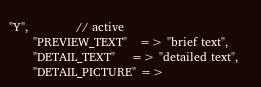"Y",            // active
      "PREVIEW_TEXT"   => "brief text",
      "DETAIL_TEXT"    => "detailed text",
      "DETAIL_PICTURE" =>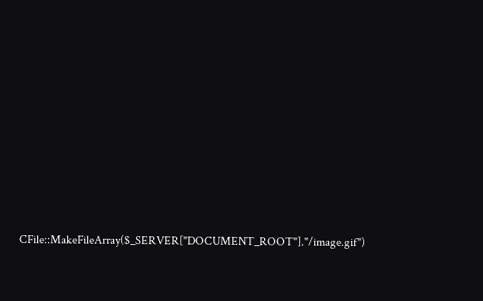CFile::MakeFileArray($_SERVER["DOCUMENT_ROOT"]."/image.gif")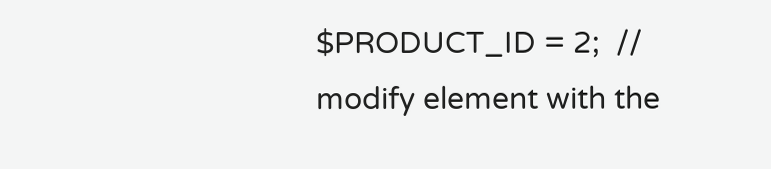$PRODUCT_ID = 2;  // modify element with the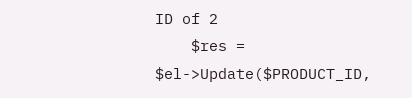ID of 2
    $res = $el->Update($PRODUCT_ID,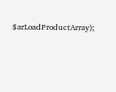$arLoadProductArray);